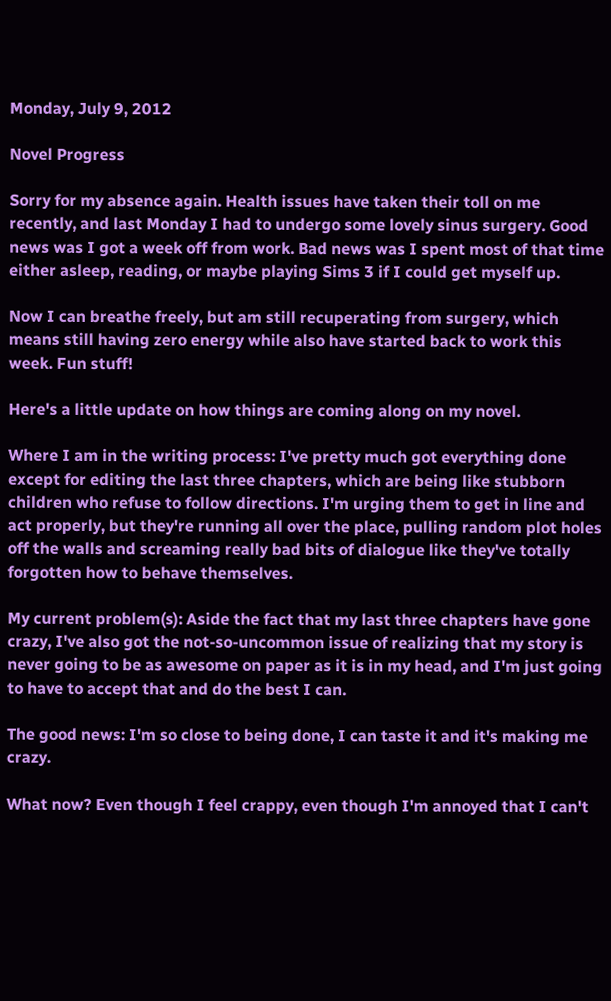Monday, July 9, 2012

Novel Progress

Sorry for my absence again. Health issues have taken their toll on me recently, and last Monday I had to undergo some lovely sinus surgery. Good news was I got a week off from work. Bad news was I spent most of that time either asleep, reading, or maybe playing Sims 3 if I could get myself up.

Now I can breathe freely, but am still recuperating from surgery, which means still having zero energy while also have started back to work this week. Fun stuff!

Here's a little update on how things are coming along on my novel.

Where I am in the writing process: I've pretty much got everything done except for editing the last three chapters, which are being like stubborn children who refuse to follow directions. I'm urging them to get in line and act properly, but they're running all over the place, pulling random plot holes off the walls and screaming really bad bits of dialogue like they've totally forgotten how to behave themselves.

My current problem(s): Aside the fact that my last three chapters have gone crazy, I've also got the not-so-uncommon issue of realizing that my story is never going to be as awesome on paper as it is in my head, and I'm just going to have to accept that and do the best I can.

The good news: I'm so close to being done, I can taste it and it's making me crazy.

What now? Even though I feel crappy, even though I'm annoyed that I can't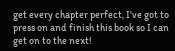get every chapter perfect, I've got to press on and finish this book so I can get on to the next!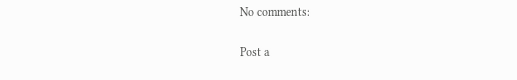No comments:

Post a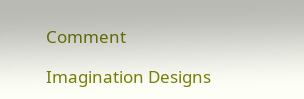Comment

Imagination Designs